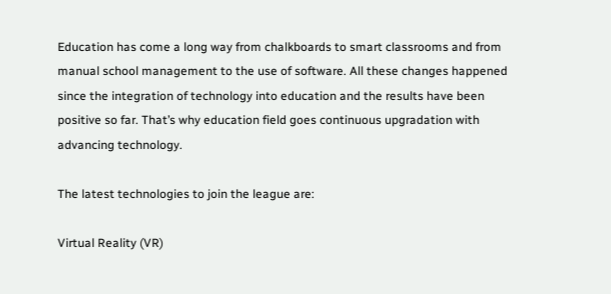Education has come a long way from chalkboards to smart classrooms and from manual school management to the use of software. All these changes happened since the integration of technology into education and the results have been positive so far. That’s why education field goes continuous upgradation with advancing technology.

The latest technologies to join the league are:

Virtual Reality (VR)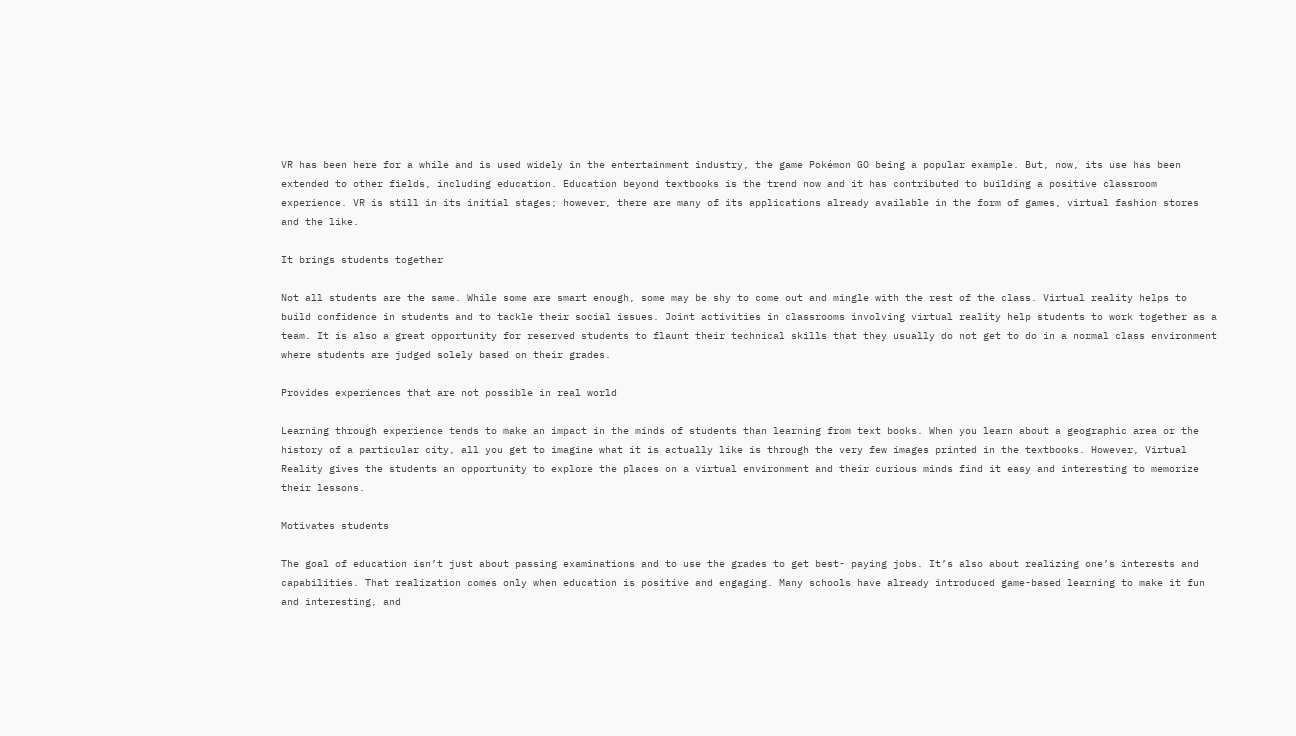VR has been here for a while and is used widely in the entertainment industry, the game Pokémon GO being a popular example. But, now, its use has been extended to other fields, including education. Education beyond textbooks is the trend now and it has contributed to building a positive classroom experience. VR is still in its initial stages; however, there are many of its applications already available in the form of games, virtual fashion stores and the like.

It brings students together

Not all students are the same. While some are smart enough, some may be shy to come out and mingle with the rest of the class. Virtual reality helps to build confidence in students and to tackle their social issues. Joint activities in classrooms involving virtual reality help students to work together as a team. It is also a great opportunity for reserved students to flaunt their technical skills that they usually do not get to do in a normal class environment where students are judged solely based on their grades.

Provides experiences that are not possible in real world

Learning through experience tends to make an impact in the minds of students than learning from text books. When you learn about a geographic area or the history of a particular city, all you get to imagine what it is actually like is through the very few images printed in the textbooks. However, Virtual Reality gives the students an opportunity to explore the places on a virtual environment and their curious minds find it easy and interesting to memorize their lessons.

Motivates students

The goal of education isn’t just about passing examinations and to use the grades to get best- paying jobs. It’s also about realizing one’s interests and capabilities. That realization comes only when education is positive and engaging. Many schools have already introduced game-based learning to make it fun and interesting, and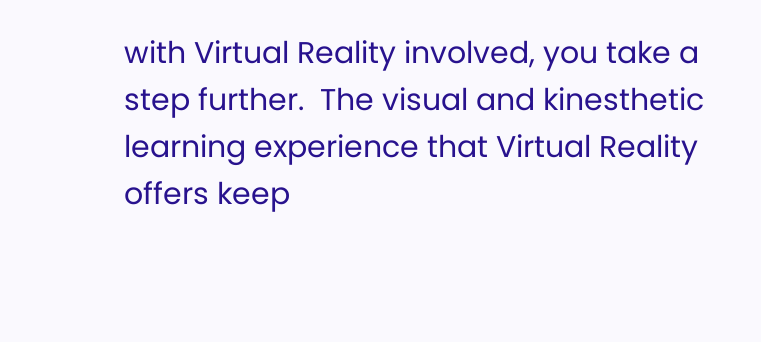with Virtual Reality involved, you take a step further.  The visual and kinesthetic learning experience that Virtual Reality offers keep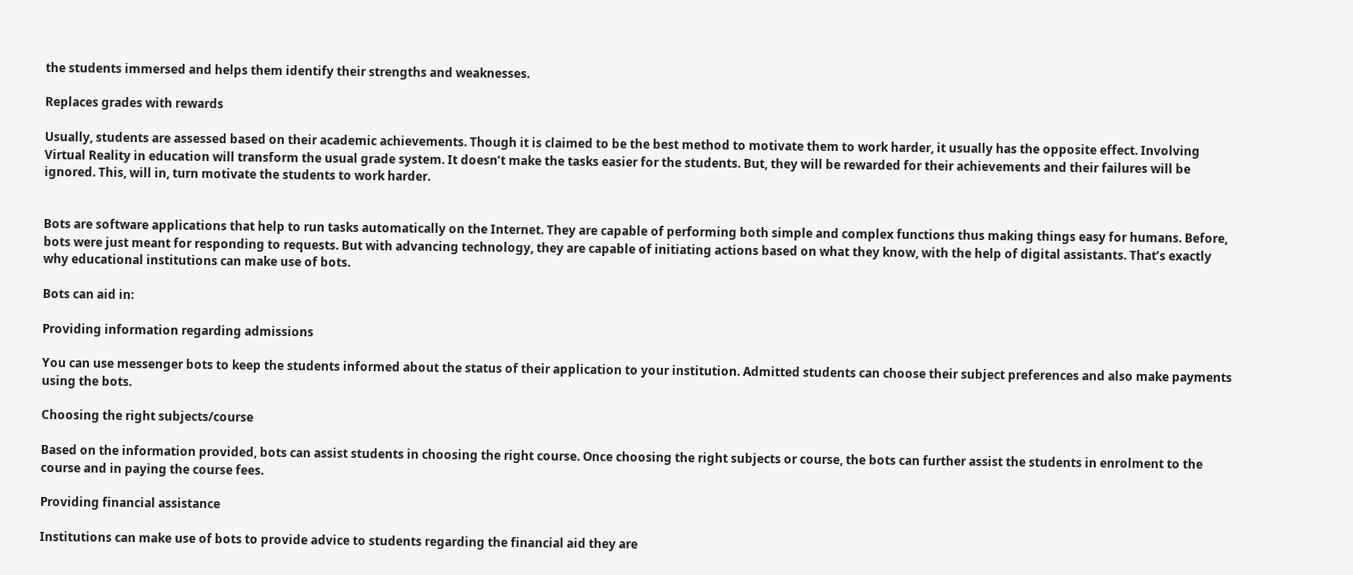the students immersed and helps them identify their strengths and weaknesses.

Replaces grades with rewards

Usually, students are assessed based on their academic achievements. Though it is claimed to be the best method to motivate them to work harder, it usually has the opposite effect. Involving Virtual Reality in education will transform the usual grade system. It doesn’t make the tasks easier for the students. But, they will be rewarded for their achievements and their failures will be ignored. This, will in, turn motivate the students to work harder.


Bots are software applications that help to run tasks automatically on the Internet. They are capable of performing both simple and complex functions thus making things easy for humans. Before, bots were just meant for responding to requests. But with advancing technology, they are capable of initiating actions based on what they know, with the help of digital assistants. That’s exactly why educational institutions can make use of bots.

Bots can aid in:

Providing information regarding admissions

You can use messenger bots to keep the students informed about the status of their application to your institution. Admitted students can choose their subject preferences and also make payments using the bots.

Choosing the right subjects/course

Based on the information provided, bots can assist students in choosing the right course. Once choosing the right subjects or course, the bots can further assist the students in enrolment to the course and in paying the course fees.

Providing financial assistance

Institutions can make use of bots to provide advice to students regarding the financial aid they are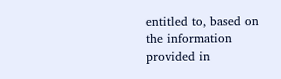entitled to, based on the information provided in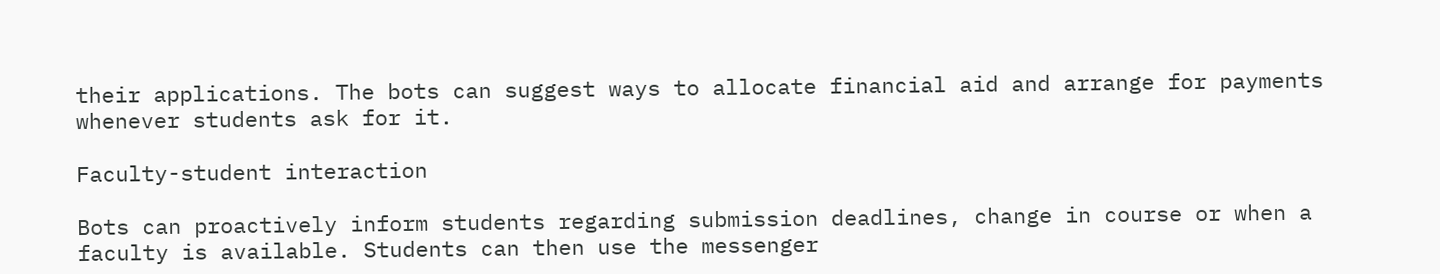their applications. The bots can suggest ways to allocate financial aid and arrange for payments whenever students ask for it.

Faculty-student interaction

Bots can proactively inform students regarding submission deadlines, change in course or when a faculty is available. Students can then use the messenger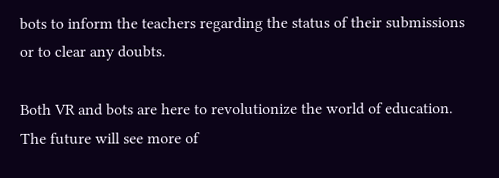bots to inform the teachers regarding the status of their submissions or to clear any doubts.

Both VR and bots are here to revolutionize the world of education. The future will see more of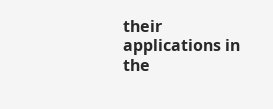their applications in the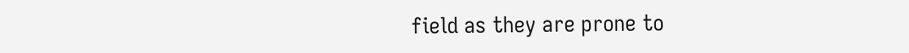field as they are prone to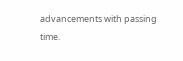advancements with passing time.